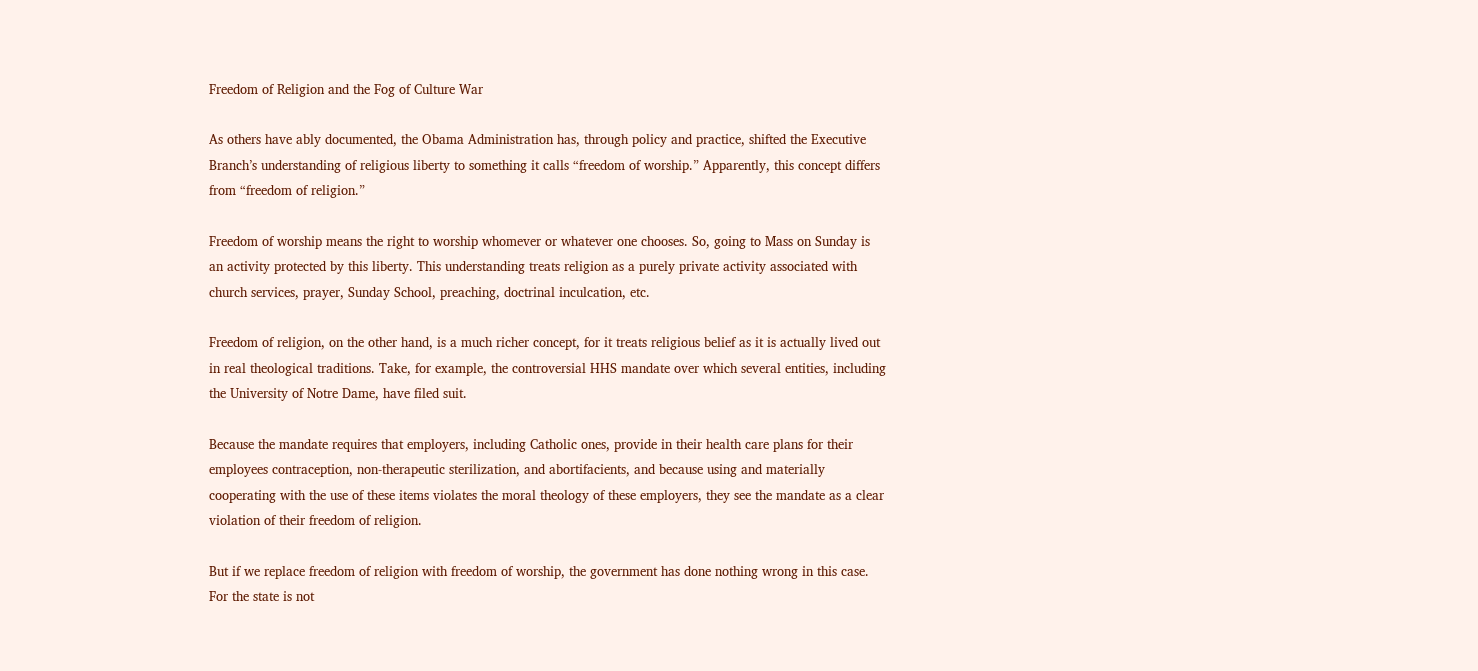Freedom of Religion and the Fog of Culture War

As others have ably documented, the Obama Administration has, through policy and practice, shifted the Executive Branch’s understanding of religious liberty to something it calls “freedom of worship.” Apparently, this concept differs from “freedom of religion.”

Freedom of worship means the right to worship whomever or whatever one chooses. So, going to Mass on Sunday is an activity protected by this liberty. This understanding treats religion as a purely private activity associated with church services, prayer, Sunday School, preaching, doctrinal inculcation, etc.

Freedom of religion, on the other hand, is a much richer concept, for it treats religious belief as it is actually lived out in real theological traditions. Take, for example, the controversial HHS mandate over which several entities, including the University of Notre Dame, have filed suit.

Because the mandate requires that employers, including Catholic ones, provide in their health care plans for their employees contraception, non-therapeutic sterilization, and abortifacients, and because using and materially cooperating with the use of these items violates the moral theology of these employers, they see the mandate as a clear violation of their freedom of religion.

But if we replace freedom of religion with freedom of worship, the government has done nothing wrong in this case. For the state is not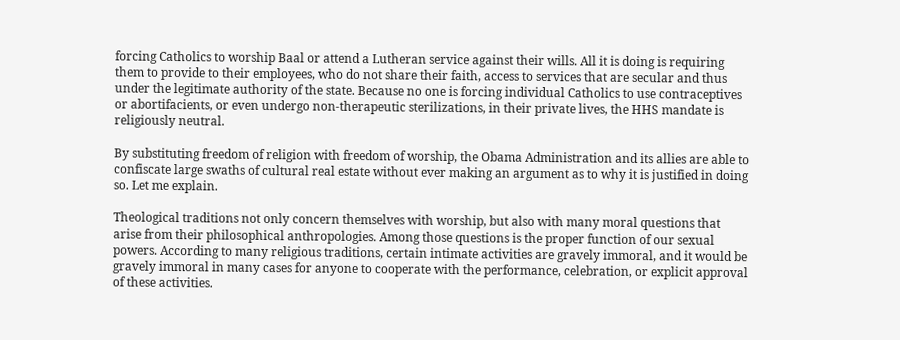forcing Catholics to worship Baal or attend a Lutheran service against their wills. All it is doing is requiring them to provide to their employees, who do not share their faith, access to services that are secular and thus under the legitimate authority of the state. Because no one is forcing individual Catholics to use contraceptives or abortifacients, or even undergo non-therapeutic sterilizations, in their private lives, the HHS mandate is religiously neutral.

By substituting freedom of religion with freedom of worship, the Obama Administration and its allies are able to confiscate large swaths of cultural real estate without ever making an argument as to why it is justified in doing so. Let me explain.

Theological traditions not only concern themselves with worship, but also with many moral questions that arise from their philosophical anthropologies. Among those questions is the proper function of our sexual powers. According to many religious traditions, certain intimate activities are gravely immoral, and it would be gravely immoral in many cases for anyone to cooperate with the performance, celebration, or explicit approval of these activities.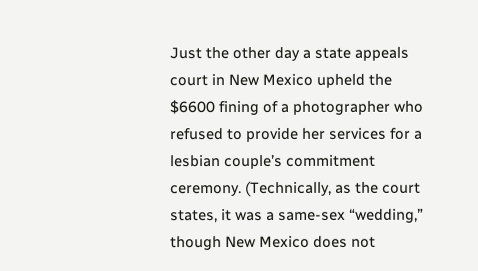Just the other day a state appeals court in New Mexico upheld the $6600 fining of a photographer who refused to provide her services for a lesbian couple’s commitment ceremony. (Technically, as the court states, it was a same-sex “wedding,” though New Mexico does not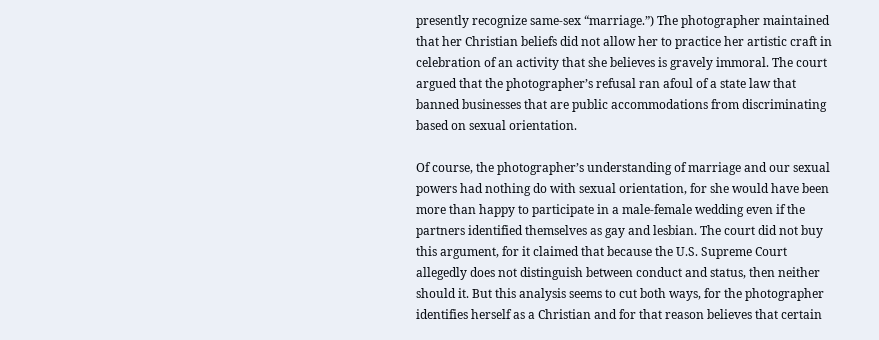presently recognize same-sex “marriage.”) The photographer maintained that her Christian beliefs did not allow her to practice her artistic craft in celebration of an activity that she believes is gravely immoral. The court argued that the photographer’s refusal ran afoul of a state law that banned businesses that are public accommodations from discriminating based on sexual orientation.

Of course, the photographer’s understanding of marriage and our sexual powers had nothing do with sexual orientation, for she would have been more than happy to participate in a male-female wedding even if the partners identified themselves as gay and lesbian. The court did not buy this argument, for it claimed that because the U.S. Supreme Court allegedly does not distinguish between conduct and status, then neither should it. But this analysis seems to cut both ways, for the photographer identifies herself as a Christian and for that reason believes that certain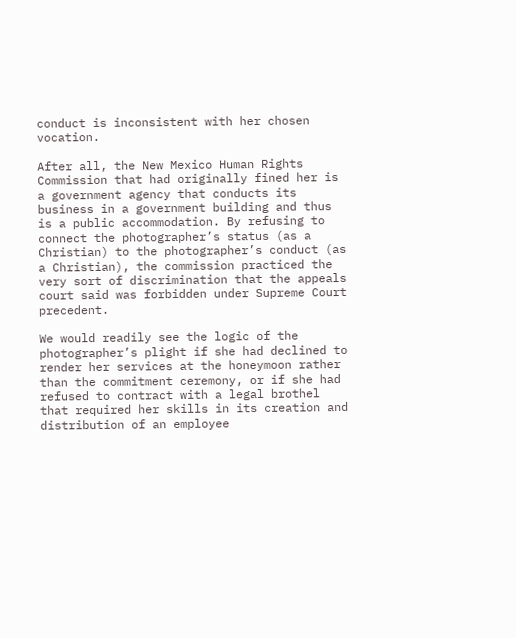conduct is inconsistent with her chosen vocation.

After all, the New Mexico Human Rights Commission that had originally fined her is a government agency that conducts its business in a government building and thus is a public accommodation. By refusing to connect the photographer’s status (as a Christian) to the photographer’s conduct (as a Christian), the commission practiced the very sort of discrimination that the appeals court said was forbidden under Supreme Court precedent.

We would readily see the logic of the photographer’s plight if she had declined to render her services at the honeymoon rather than the commitment ceremony, or if she had refused to contract with a legal brothel that required her skills in its creation and distribution of an employee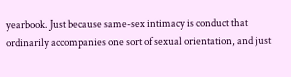yearbook. Just because same-sex intimacy is conduct that ordinarily accompanies one sort of sexual orientation, and just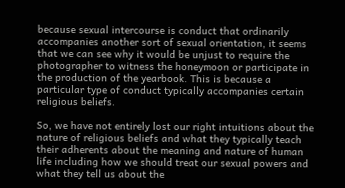because sexual intercourse is conduct that ordinarily accompanies another sort of sexual orientation, it seems that we can see why it would be unjust to require the photographer to witness the honeymoon or participate in the production of the yearbook. This is because a particular type of conduct typically accompanies certain religious beliefs.

So, we have not entirely lost our right intuitions about the nature of religious beliefs and what they typically teach their adherents about the meaning and nature of human life including how we should treat our sexual powers and what they tell us about the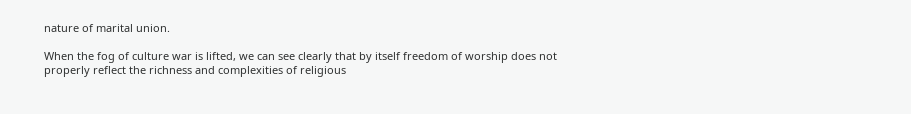nature of marital union.

When the fog of culture war is lifted, we can see clearly that by itself freedom of worship does not properly reflect the richness and complexities of religious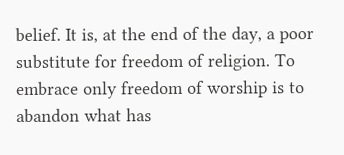belief. It is, at the end of the day, a poor substitute for freedom of religion. To embrace only freedom of worship is to abandon what has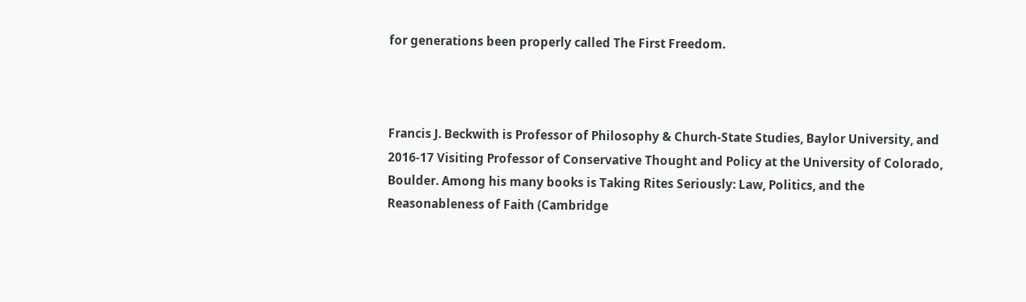for generations been properly called The First Freedom.



Francis J. Beckwith is Professor of Philosophy & Church-State Studies, Baylor University, and 2016-17 Visiting Professor of Conservative Thought and Policy at the University of Colorado, Boulder. Among his many books is Taking Rites Seriously: Law, Politics, and the Reasonableness of Faith (Cambridge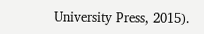University Press, 2015).